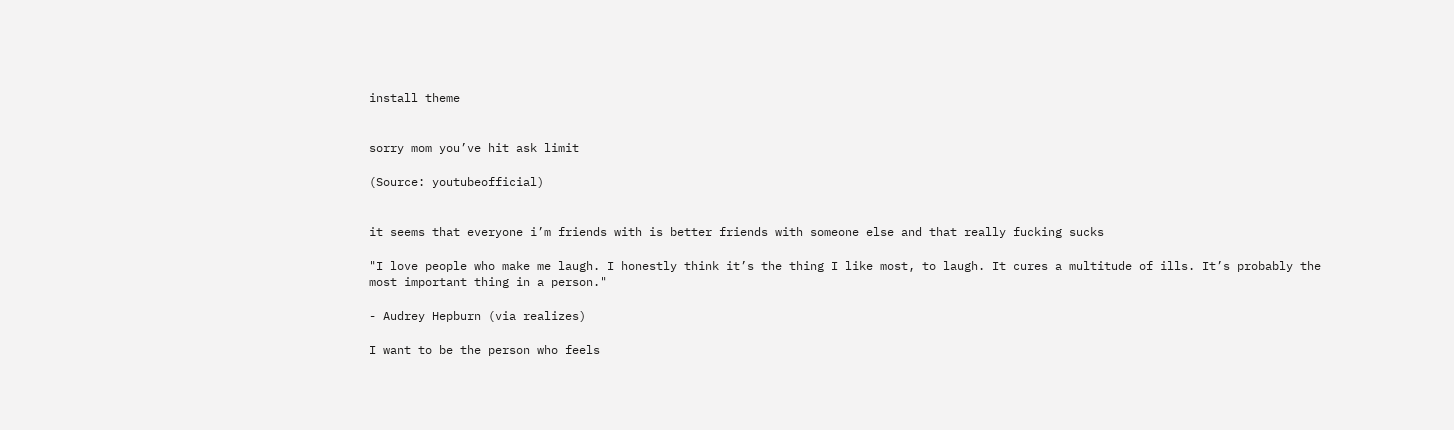install theme


sorry mom you’ve hit ask limit

(Source: youtubeofficial)


it seems that everyone i’m friends with is better friends with someone else and that really fucking sucks

"I love people who make me laugh. I honestly think it’s the thing I like most, to laugh. It cures a multitude of ills. It’s probably the most important thing in a person."

- Audrey Hepburn (via realizes)

I want to be the person who feels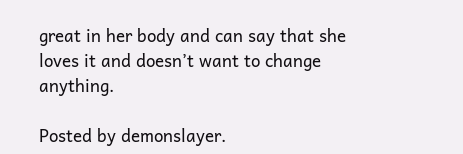great in her body and can say that she loves it and doesn’t want to change anything.

Posted by demonslayer.